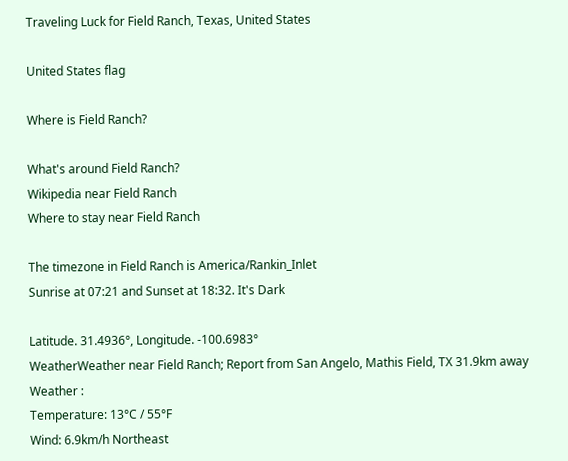Traveling Luck for Field Ranch, Texas, United States

United States flag

Where is Field Ranch?

What's around Field Ranch?
Wikipedia near Field Ranch
Where to stay near Field Ranch

The timezone in Field Ranch is America/Rankin_Inlet
Sunrise at 07:21 and Sunset at 18:32. It's Dark

Latitude. 31.4936°, Longitude. -100.6983°
WeatherWeather near Field Ranch; Report from San Angelo, Mathis Field, TX 31.9km away
Weather :
Temperature: 13°C / 55°F
Wind: 6.9km/h Northeast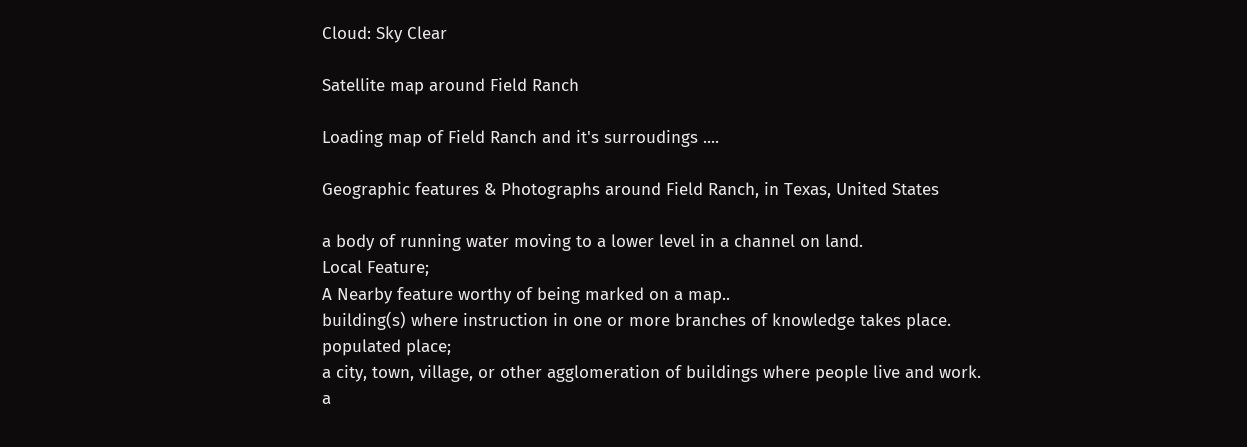Cloud: Sky Clear

Satellite map around Field Ranch

Loading map of Field Ranch and it's surroudings ....

Geographic features & Photographs around Field Ranch, in Texas, United States

a body of running water moving to a lower level in a channel on land.
Local Feature;
A Nearby feature worthy of being marked on a map..
building(s) where instruction in one or more branches of knowledge takes place.
populated place;
a city, town, village, or other agglomeration of buildings where people live and work.
a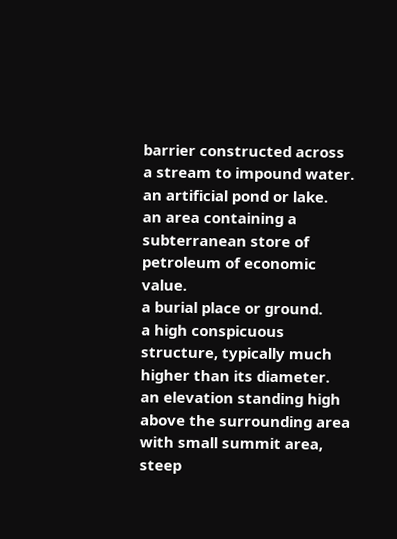barrier constructed across a stream to impound water.
an artificial pond or lake.
an area containing a subterranean store of petroleum of economic value.
a burial place or ground.
a high conspicuous structure, typically much higher than its diameter.
an elevation standing high above the surrounding area with small summit area, steep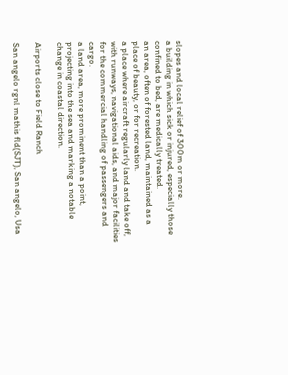slopes and local relief of 300m or more.
a building in which sick or injured, especially those confined to bed, are medically treated.
an area, often of forested land, maintained as a place of beauty, or for recreation.
a place where aircraft regularly land and take off, with runways, navigational aids, and major facilities for the commercial handling of passengers and cargo.
a land area, more prominent than a point, projecting into the sea and marking a notable change in coastal direction.

Airports close to Field Ranch

San angelo rgnl mathis fld(SJT), San angelo, Usa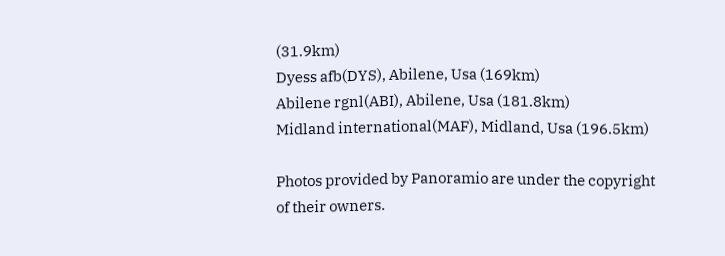(31.9km)
Dyess afb(DYS), Abilene, Usa (169km)
Abilene rgnl(ABI), Abilene, Usa (181.8km)
Midland international(MAF), Midland, Usa (196.5km)

Photos provided by Panoramio are under the copyright of their owners.